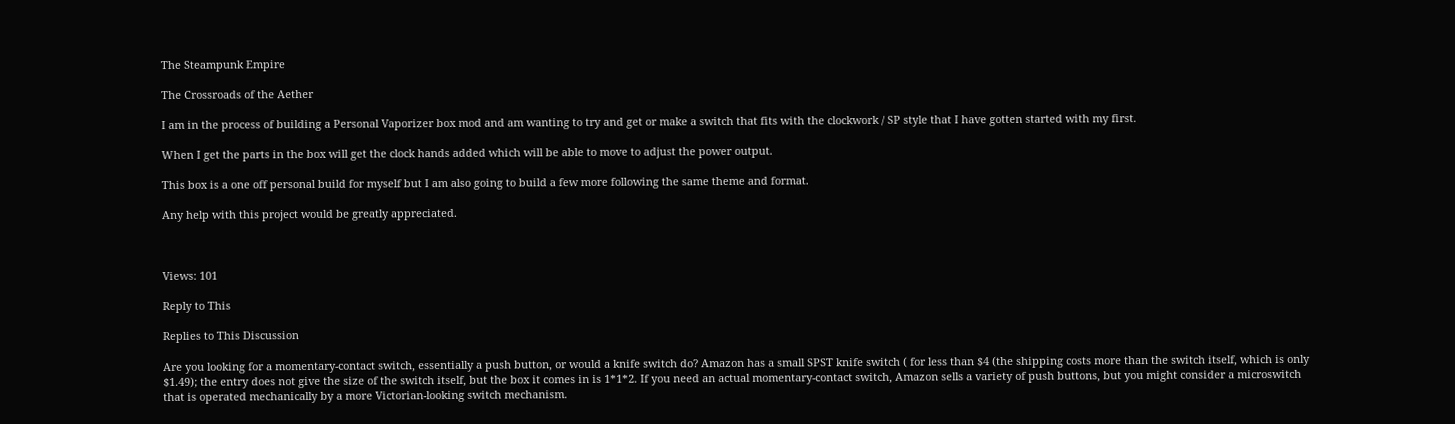The Steampunk Empire

The Crossroads of the Aether

I am in the process of building a Personal Vaporizer box mod and am wanting to try and get or make a switch that fits with the clockwork / SP style that I have gotten started with my first.

When I get the parts in the box will get the clock hands added which will be able to move to adjust the power output.

This box is a one off personal build for myself but I am also going to build a few more following the same theme and format.

Any help with this project would be greatly appreciated.



Views: 101

Reply to This

Replies to This Discussion

Are you looking for a momentary-contact switch, essentially a push button, or would a knife switch do? Amazon has a small SPST knife switch ( for less than $4 (the shipping costs more than the switch itself, which is only $1.49); the entry does not give the size of the switch itself, but the box it comes in is 1*1*2. If you need an actual momentary-contact switch, Amazon sells a variety of push buttons, but you might consider a microswitch that is operated mechanically by a more Victorian-looking switch mechanism.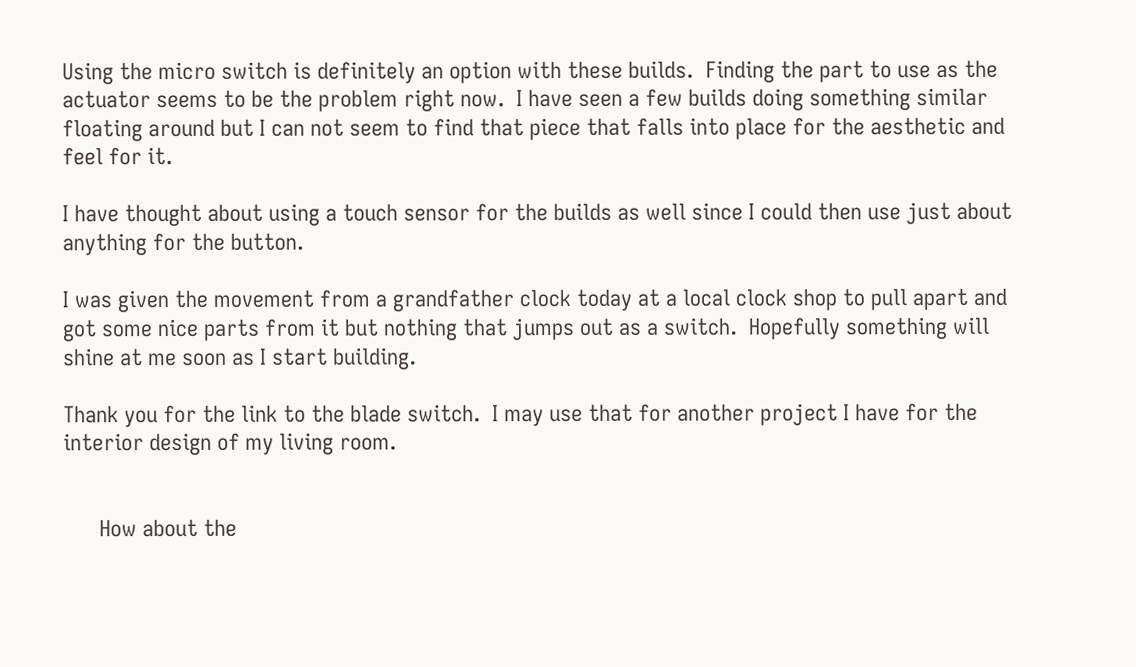Using the micro switch is definitely an option with these builds.  Finding the part to use as the actuator seems to be the problem right now.  I have seen a few builds doing something similar floating around but I can not seem to find that piece that falls into place for the aesthetic and feel for it.

I have thought about using a touch sensor for the builds as well since I could then use just about anything for the button.

I was given the movement from a grandfather clock today at a local clock shop to pull apart and got some nice parts from it but nothing that jumps out as a switch.  Hopefully something will shine at me soon as I start building.

Thank you for the link to the blade switch.  I may use that for another project I have for the interior design of my living room.


      How about the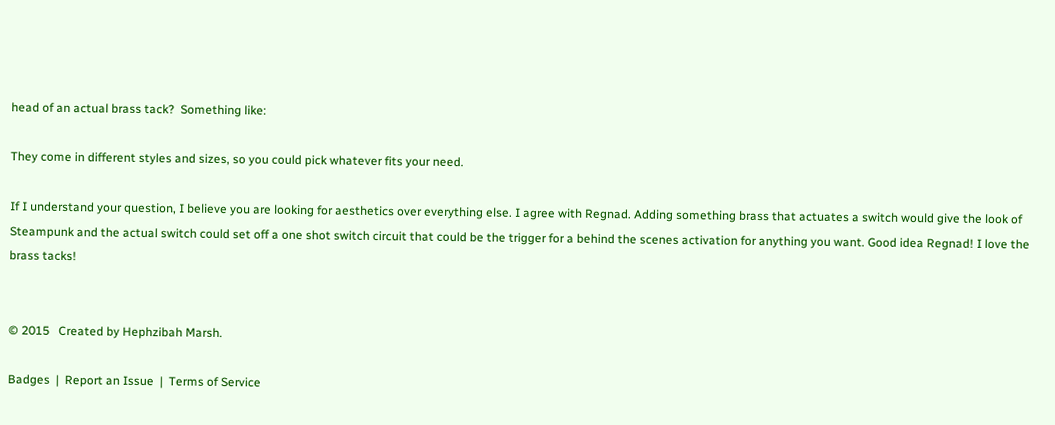head of an actual brass tack?  Something like:

They come in different styles and sizes, so you could pick whatever fits your need.

If I understand your question, I believe you are looking for aesthetics over everything else. I agree with Regnad. Adding something brass that actuates a switch would give the look of Steampunk and the actual switch could set off a one shot switch circuit that could be the trigger for a behind the scenes activation for anything you want. Good idea Regnad! I love the brass tacks!


© 2015   Created by Hephzibah Marsh.

Badges  |  Report an Issue  |  Terms of Service